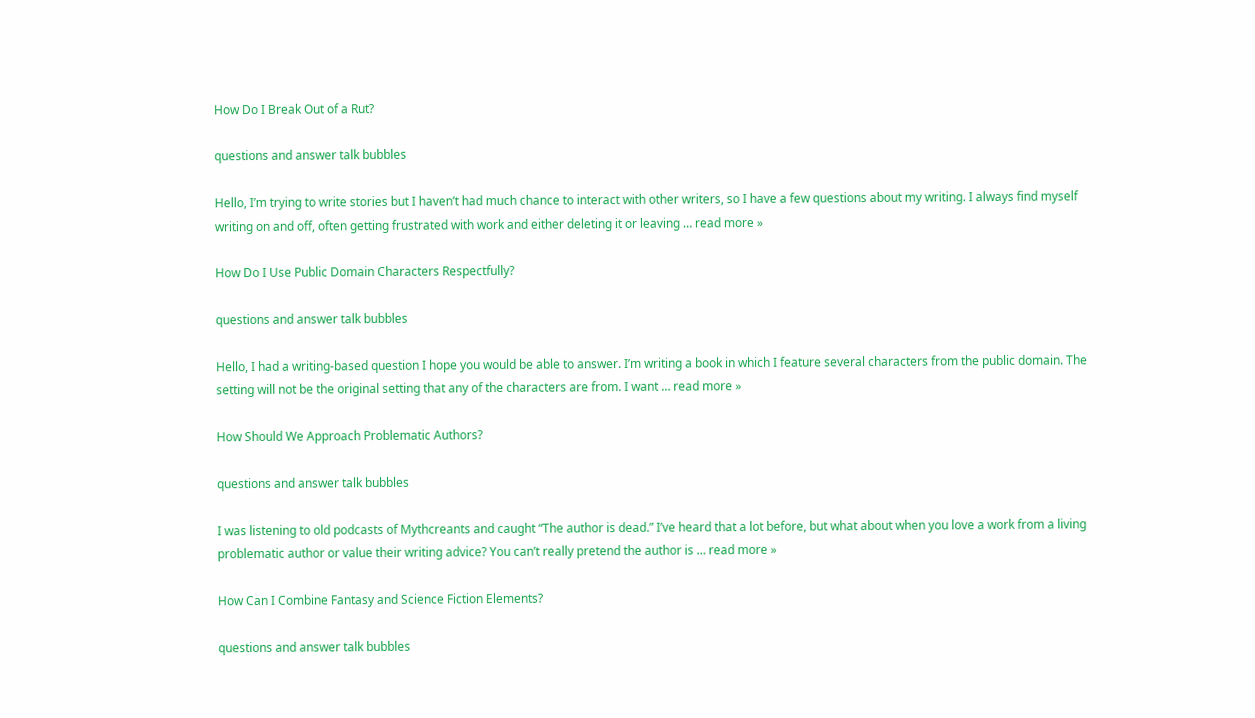How Do I Break Out of a Rut?

questions and answer talk bubbles

Hello, I’m trying to write stories but I haven’t had much chance to interact with other writers, so I have a few questions about my writing. I always find myself writing on and off, often getting frustrated with work and either deleting it or leaving … read more »

How Do I Use Public Domain Characters Respectfully?

questions and answer talk bubbles

Hello, I had a writing-based question I hope you would be able to answer. I’m writing a book in which I feature several characters from the public domain. The setting will not be the original setting that any of the characters are from. I want … read more »

How Should We Approach Problematic Authors?

questions and answer talk bubbles

I was listening to old podcasts of Mythcreants and caught “The author is dead.” I’ve heard that a lot before, but what about when you love a work from a living problematic author or value their writing advice? You can’t really pretend the author is … read more »

How Can I Combine Fantasy and Science Fiction Elements?

questions and answer talk bubbles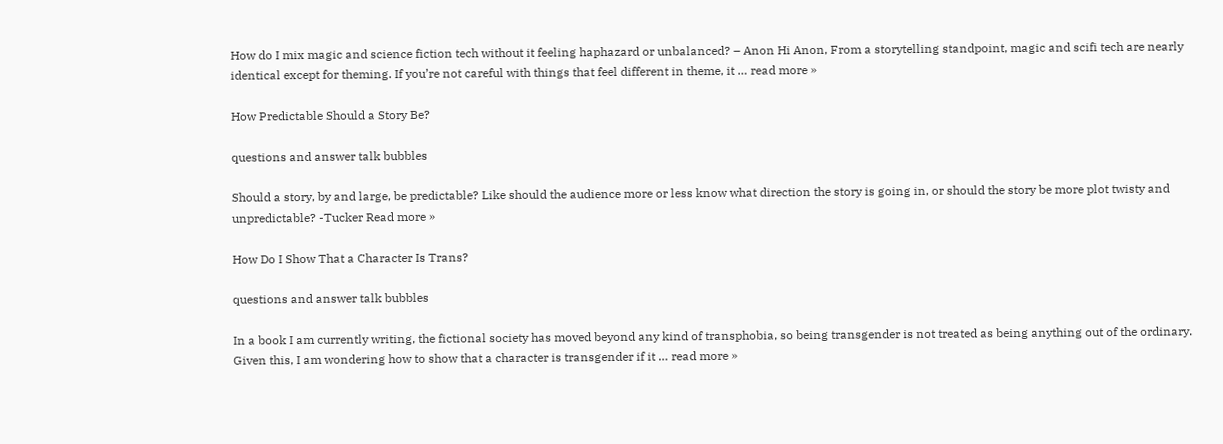How do I mix magic and science fiction tech without it feeling haphazard or unbalanced? – Anon Hi Anon, From a storytelling standpoint, magic and scifi tech are nearly identical except for theming. If you’re not careful with things that feel different in theme, it … read more »

How Predictable Should a Story Be?

questions and answer talk bubbles

Should a story, by and large, be predictable? Like should the audience more or less know what direction the story is going in, or should the story be more plot twisty and unpredictable? -Tucker Read more »

How Do I Show That a Character Is Trans?

questions and answer talk bubbles

In a book I am currently writing, the fictional society has moved beyond any kind of transphobia, so being transgender is not treated as being anything out of the ordinary. Given this, I am wondering how to show that a character is transgender if it … read more »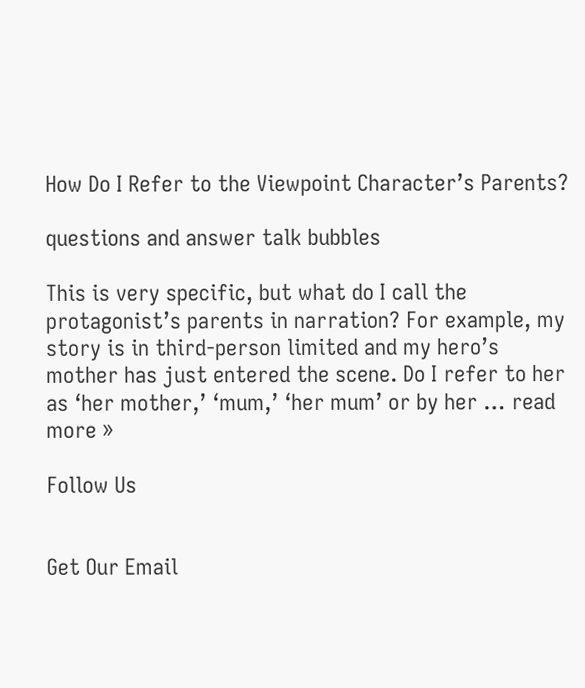How Do I Refer to the Viewpoint Character’s Parents?

questions and answer talk bubbles

This is very specific, but what do I call the protagonist’s parents in narration? For example, my story is in third-person limited and my hero’s mother has just entered the scene. Do I refer to her as ‘her mother,’ ‘mum,’ ‘her mum’ or by her … read more »

Follow Us


Get Our Email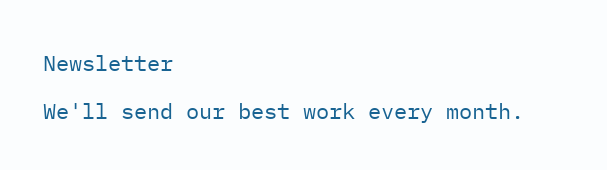Newsletter

We'll send our best work every month.